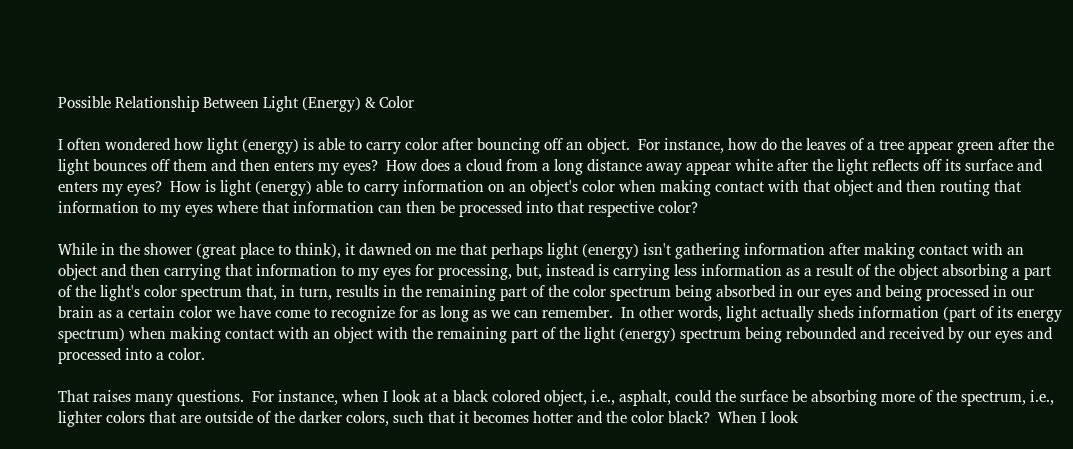Possible Relationship Between Light (Energy) & Color

I often wondered how light (energy) is able to carry color after bouncing off an object.  For instance, how do the leaves of a tree appear green after the light bounces off them and then enters my eyes?  How does a cloud from a long distance away appear white after the light reflects off its surface and enters my eyes?  How is light (energy) able to carry information on an object's color when making contact with that object and then routing that information to my eyes where that information can then be processed into that respective color?

While in the shower (great place to think), it dawned on me that perhaps light (energy) isn't gathering information after making contact with an object and then carrying that information to my eyes for processing, but, instead is carrying less information as a result of the object absorbing a part of the light's color spectrum that, in turn, results in the remaining part of the color spectrum being absorbed in our eyes and being processed in our brain as a certain color we have come to recognize for as long as we can remember.  In other words, light actually sheds information (part of its energy spectrum) when making contact with an object with the remaining part of the light (energy) spectrum being rebounded and received by our eyes and processed into a color.

That raises many questions.  For instance, when I look at a black colored object, i.e., asphalt, could the surface be absorbing more of the spectrum, i.e., lighter colors that are outside of the darker colors, such that it becomes hotter and the color black?  When I look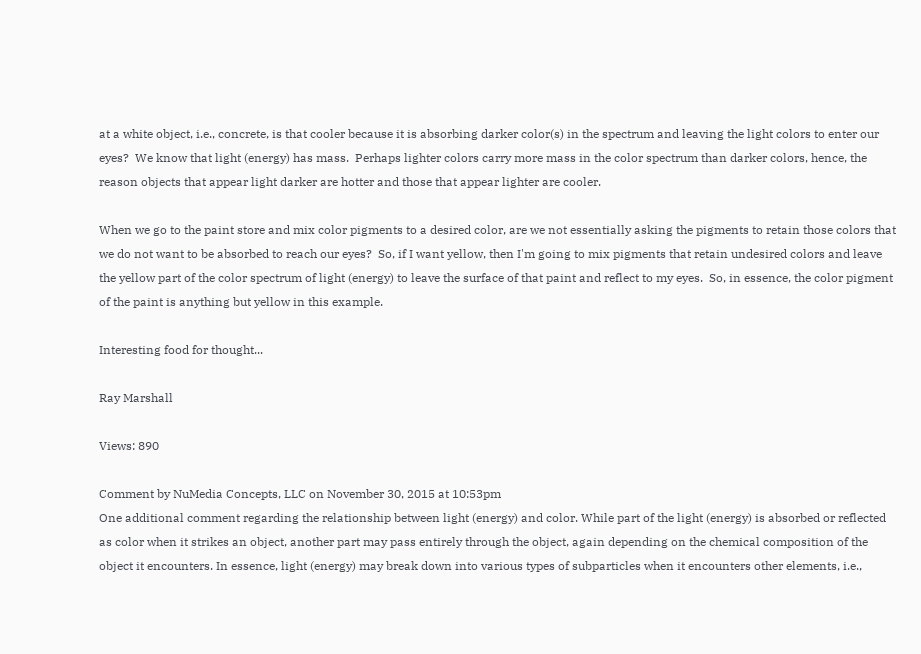at a white object, i.e., concrete, is that cooler because it is absorbing darker color(s) in the spectrum and leaving the light colors to enter our eyes?  We know that light (energy) has mass.  Perhaps lighter colors carry more mass in the color spectrum than darker colors, hence, the reason objects that appear light darker are hotter and those that appear lighter are cooler.

When we go to the paint store and mix color pigments to a desired color, are we not essentially asking the pigments to retain those colors that we do not want to be absorbed to reach our eyes?  So, if I want yellow, then I'm going to mix pigments that retain undesired colors and leave the yellow part of the color spectrum of light (energy) to leave the surface of that paint and reflect to my eyes.  So, in essence, the color pigment of the paint is anything but yellow in this example.

Interesting food for thought...

Ray Marshall

Views: 890

Comment by NuMedia Concepts, LLC on November 30, 2015 at 10:53pm
One additional comment regarding the relationship between light (energy) and color. While part of the light (energy) is absorbed or reflected as color when it strikes an object, another part may pass entirely through the object, again depending on the chemical composition of the object it encounters. In essence, light (energy) may break down into various types of subparticles when it encounters other elements, i.e.,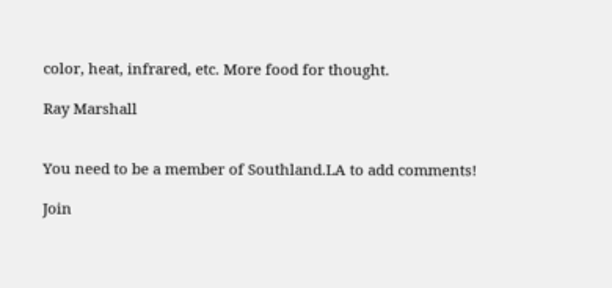color, heat, infrared, etc. More food for thought.

Ray Marshall


You need to be a member of Southland.LA to add comments!

Join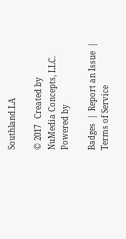Southland.LA

© 2017   Created by NuMedia Concepts, LLC.   Powered by

Badges  |  Report an Issue  |  Terms of Service